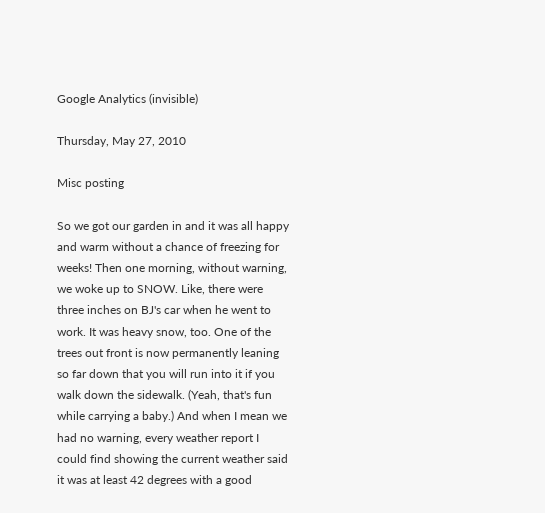Google Analytics (invisible)

Thursday, May 27, 2010

Misc posting

So we got our garden in and it was all happy and warm without a chance of freezing for weeks! Then one morning, without warning, we woke up to SNOW. Like, there were three inches on BJ's car when he went to work. It was heavy snow, too. One of the trees out front is now permanently leaning so far down that you will run into it if you walk down the sidewalk. (Yeah, that's fun while carrying a baby.) And when I mean we had no warning, every weather report I could find showing the current weather said it was at least 42 degrees with a good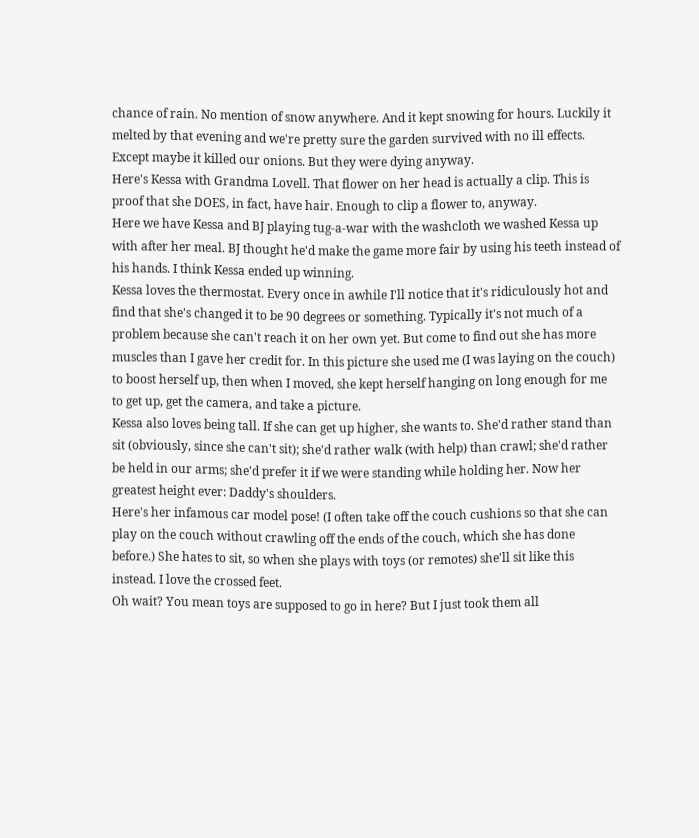chance of rain. No mention of snow anywhere. And it kept snowing for hours. Luckily it melted by that evening and we're pretty sure the garden survived with no ill effects. Except maybe it killed our onions. But they were dying anyway.
Here's Kessa with Grandma Lovell. That flower on her head is actually a clip. This is proof that she DOES, in fact, have hair. Enough to clip a flower to, anyway.
Here we have Kessa and BJ playing tug-a-war with the washcloth we washed Kessa up with after her meal. BJ thought he'd make the game more fair by using his teeth instead of his hands. I think Kessa ended up winning.
Kessa loves the thermostat. Every once in awhile I'll notice that it's ridiculously hot and find that she's changed it to be 90 degrees or something. Typically it's not much of a problem because she can't reach it on her own yet. But come to find out she has more muscles than I gave her credit for. In this picture she used me (I was laying on the couch) to boost herself up, then when I moved, she kept herself hanging on long enough for me to get up, get the camera, and take a picture.
Kessa also loves being tall. If she can get up higher, she wants to. She'd rather stand than sit (obviously, since she can't sit); she'd rather walk (with help) than crawl; she'd rather be held in our arms; she'd prefer it if we were standing while holding her. Now her greatest height ever: Daddy's shoulders.
Here's her infamous car model pose! (I often take off the couch cushions so that she can play on the couch without crawling off the ends of the couch, which she has done before.) She hates to sit, so when she plays with toys (or remotes) she'll sit like this instead. I love the crossed feet.
Oh wait? You mean toys are supposed to go in here? But I just took them all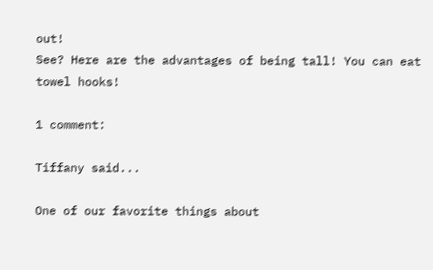out!
See? Here are the advantages of being tall! You can eat towel hooks!

1 comment:

Tiffany said...

One of our favorite things about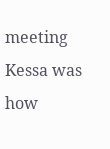meeting Kessa was how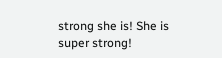strong she is! She is super strong!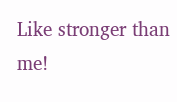Like stronger than me!